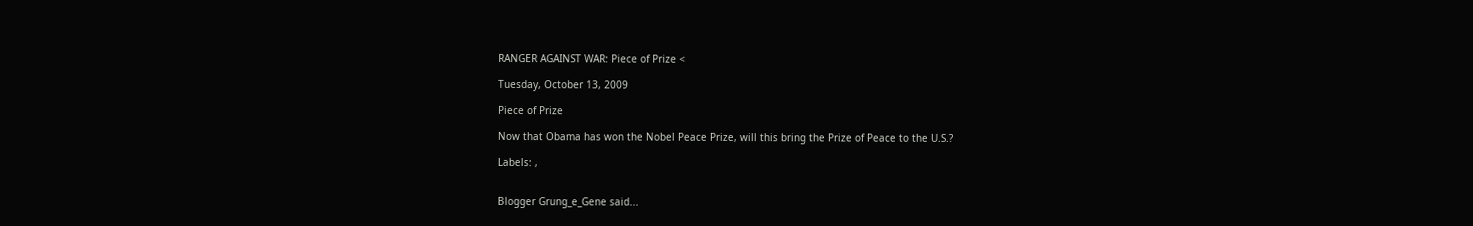RANGER AGAINST WAR: Piece of Prize <

Tuesday, October 13, 2009

Piece of Prize

Now that Obama has won the Nobel Peace Prize, will this bring the Prize of Peace to the U.S.?

Labels: ,


Blogger Grung_e_Gene said...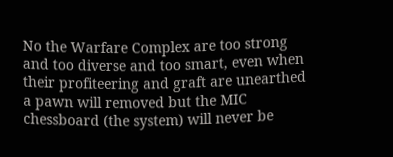No the Warfare Complex are too strong and too diverse and too smart, even when their profiteering and graft are unearthed a pawn will removed but the MIC chessboard (the system) will never be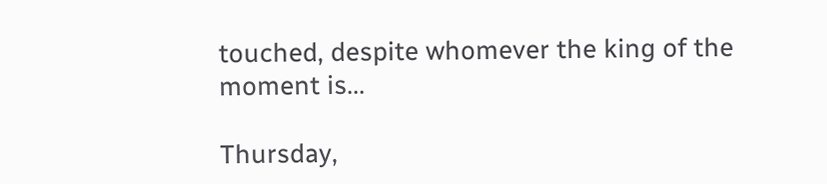touched, despite whomever the king of the moment is...

Thursday,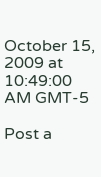October 15, 2009 at 10:49:00 AM GMT-5

Post a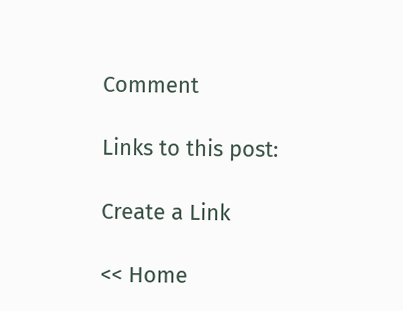Comment

Links to this post:

Create a Link

<< Home